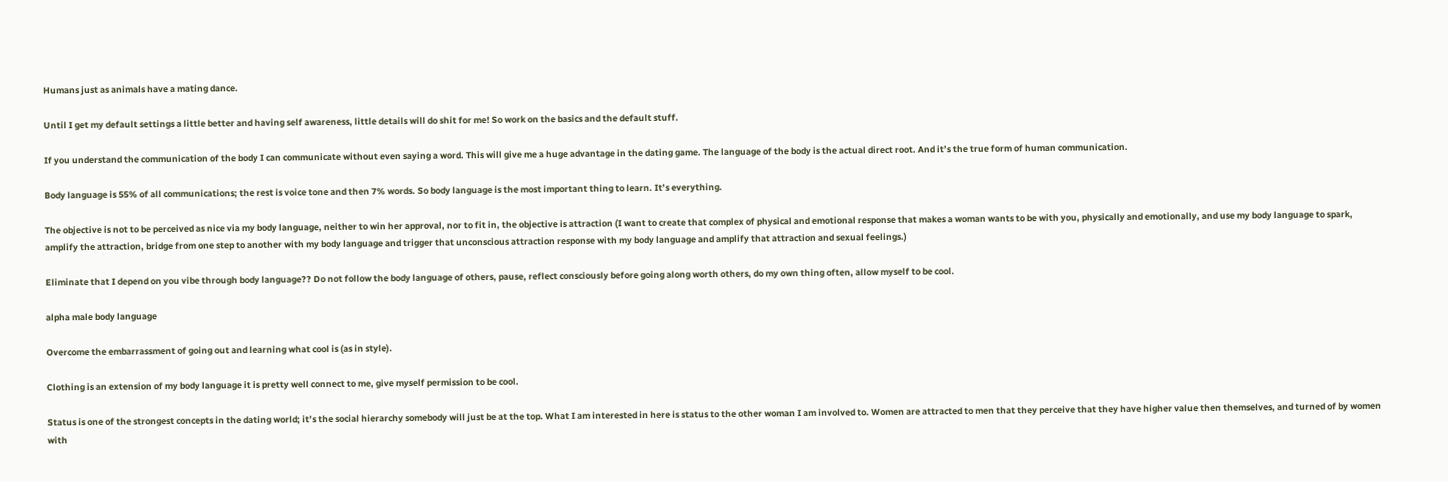Humans just as animals have a mating dance.

Until I get my default settings a little better and having self awareness, little details will do shit for me! So work on the basics and the default stuff.

If you understand the communication of the body I can communicate without even saying a word. This will give me a huge advantage in the dating game. The language of the body is the actual direct root. And it’s the true form of human communication.

Body language is 55% of all communications; the rest is voice tone and then 7% words. So body language is the most important thing to learn. It’s everything.

The objective is not to be perceived as nice via my body language, neither to win her approval, nor to fit in, the objective is attraction (I want to create that complex of physical and emotional response that makes a woman wants to be with you, physically and emotionally, and use my body language to spark, amplify the attraction, bridge from one step to another with my body language and trigger that unconscious attraction response with my body language and amplify that attraction and sexual feelings.)

Eliminate that I depend on you vibe through body language?? Do not follow the body language of others, pause, reflect consciously before going along worth others, do my own thing often, allow myself to be cool.

alpha male body language

Overcome the embarrassment of going out and learning what cool is (as in style).

Clothing is an extension of my body language it is pretty well connect to me, give myself permission to be cool.

Status is one of the strongest concepts in the dating world; it’s the social hierarchy somebody will just be at the top. What I am interested in here is status to the other woman I am involved to. Women are attracted to men that they perceive that they have higher value then themselves, and turned of by women with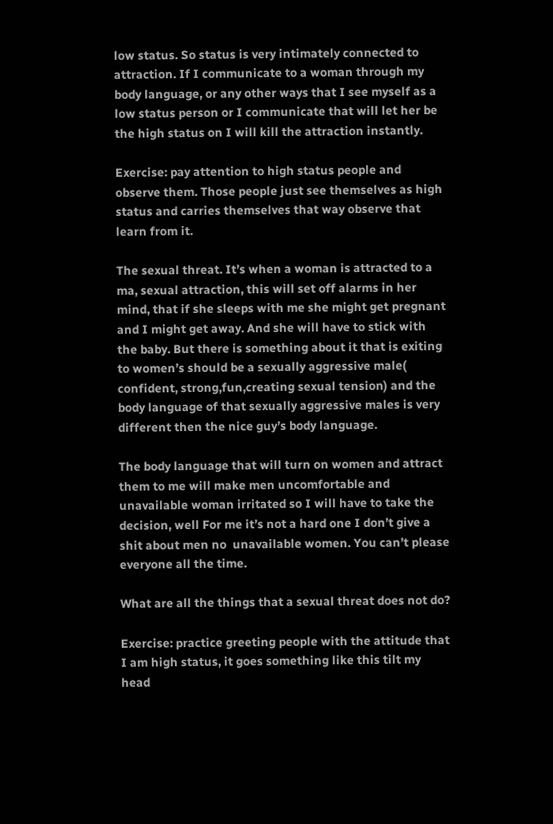low status. So status is very intimately connected to attraction. If I communicate to a woman through my body language, or any other ways that I see myself as a low status person or I communicate that will let her be the high status on I will kill the attraction instantly.

Exercise: pay attention to high status people and observe them. Those people just see themselves as high status and carries themselves that way observe that learn from it.

The sexual threat. It’s when a woman is attracted to a ma, sexual attraction, this will set off alarms in her mind, that if she sleeps with me she might get pregnant and I might get away. And she will have to stick with the baby. But there is something about it that is exiting to women’s should be a sexually aggressive male( confident, strong,fun,creating sexual tension) and the body language of that sexually aggressive males is very different then the nice guy’s body language.

The body language that will turn on women and attract them to me will make men uncomfortable and unavailable woman irritated so I will have to take the decision, well For me it’s not a hard one I don’t give a shit about men no  unavailable women. You can’t please everyone all the time.

What are all the things that a sexual threat does not do?

Exercise: practice greeting people with the attitude that I am high status, it goes something like this tilt my head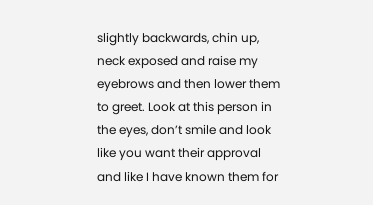slightly backwards, chin up, neck exposed and raise my eyebrows and then lower them to greet. Look at this person in the eyes, don’t smile and look like you want their approval and like I have known them for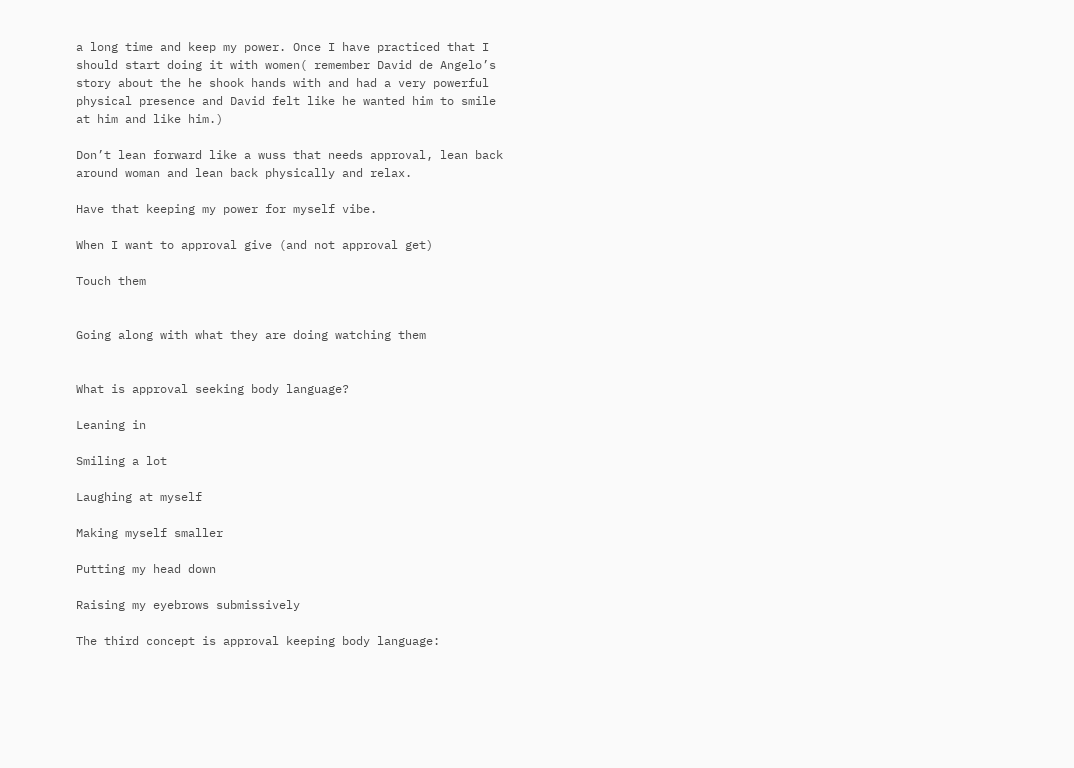a long time and keep my power. Once I have practiced that I should start doing it with women( remember David de Angelo’s story about the he shook hands with and had a very powerful physical presence and David felt like he wanted him to smile at him and like him.)

Don’t lean forward like a wuss that needs approval, lean back around woman and lean back physically and relax.

Have that keeping my power for myself vibe.

When I want to approval give (and not approval get)

Touch them


Going along with what they are doing watching them


What is approval seeking body language?

Leaning in

Smiling a lot

Laughing at myself

Making myself smaller

Putting my head down

Raising my eyebrows submissively

The third concept is approval keeping body language: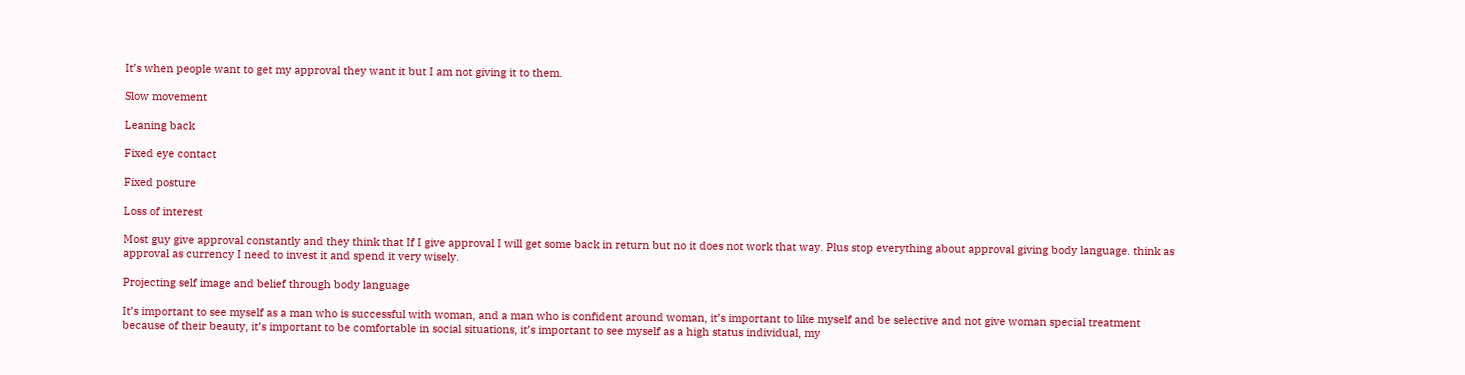It’s when people want to get my approval they want it but I am not giving it to them.

Slow movement

Leaning back

Fixed eye contact

Fixed posture

Loss of interest

Most guy give approval constantly and they think that If I give approval I will get some back in return but no it does not work that way. Plus stop everything about approval giving body language. think as approval as currency I need to invest it and spend it very wisely.

Projecting self image and belief through body language

It’s important to see myself as a man who is successful with woman, and a man who is confident around woman, it’s important to like myself and be selective and not give woman special treatment because of their beauty, it’s important to be comfortable in social situations, it’s important to see myself as a high status individual, my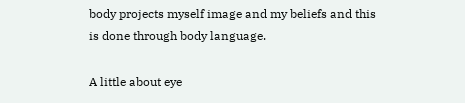body projects myself image and my beliefs and this is done through body language.

A little about eye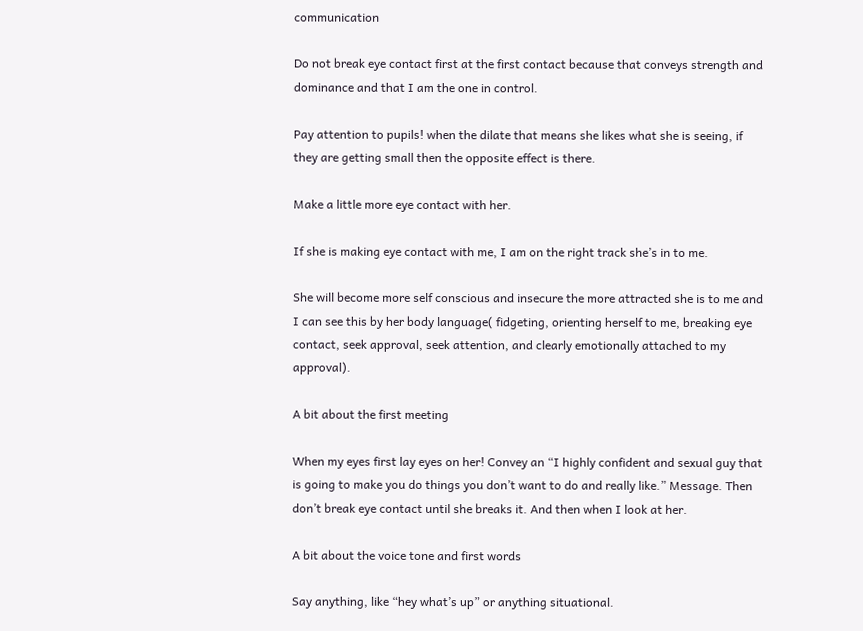communication

Do not break eye contact first at the first contact because that conveys strength and dominance and that I am the one in control.

Pay attention to pupils! when the dilate that means she likes what she is seeing, if they are getting small then the opposite effect is there.

Make a little more eye contact with her.

If she is making eye contact with me, I am on the right track she’s in to me.

She will become more self conscious and insecure the more attracted she is to me and I can see this by her body language( fidgeting, orienting herself to me, breaking eye contact, seek approval, seek attention, and clearly emotionally attached to my approval).

A bit about the first meeting

When my eyes first lay eyes on her! Convey an “I highly confident and sexual guy that is going to make you do things you don’t want to do and really like.” Message. Then don’t break eye contact until she breaks it. And then when I look at her.

A bit about the voice tone and first words

Say anything, like “hey what’s up” or anything situational.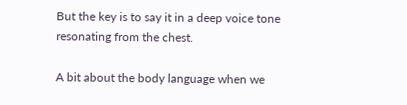But the key is to say it in a deep voice tone resonating from the chest.

A bit about the body language when we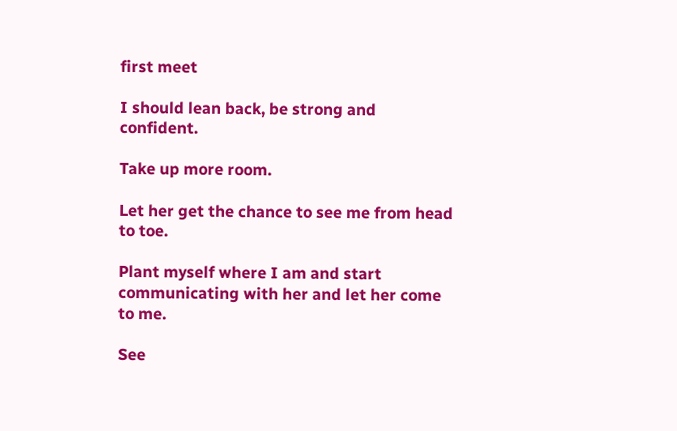first meet

I should lean back, be strong and confident.

Take up more room.

Let her get the chance to see me from head to toe.

Plant myself where I am and start communicating with her and let her come to me.

See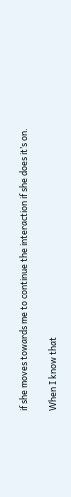if she moves towards me to continue the interaction if she does it’s on.

When I know that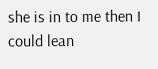she is in to me then I could lean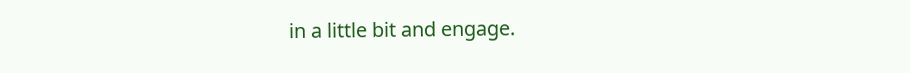in a little bit and engage.